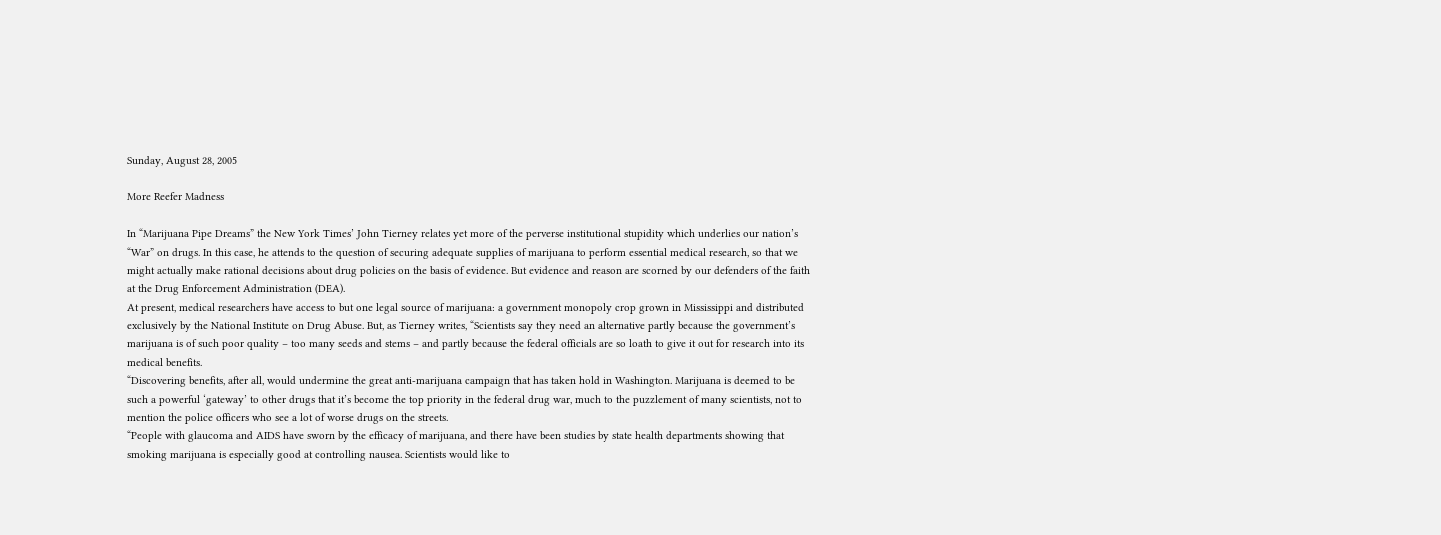Sunday, August 28, 2005

More Reefer Madness

In “Marijuana Pipe Dreams” the New York Times’ John Tierney relates yet more of the perverse institutional stupidity which underlies our nation’s “War” on drugs. In this case, he attends to the question of securing adequate supplies of marijuana to perform essential medical research, so that we might actually make rational decisions about drug policies on the basis of evidence. But evidence and reason are scorned by our defenders of the faith at the Drug Enforcement Administration (DEA).
At present, medical researchers have access to but one legal source of marijuana: a government monopoly crop grown in Mississippi and distributed exclusively by the National Institute on Drug Abuse. But, as Tierney writes, “Scientists say they need an alternative partly because the government’s marijuana is of such poor quality – too many seeds and stems – and partly because the federal officials are so loath to give it out for research into its medical benefits.
“Discovering benefits, after all, would undermine the great anti-marijuana campaign that has taken hold in Washington. Marijuana is deemed to be such a powerful ‘gateway’ to other drugs that it’s become the top priority in the federal drug war, much to the puzzlement of many scientists, not to mention the police officers who see a lot of worse drugs on the streets.
“People with glaucoma and AIDS have sworn by the efficacy of marijuana, and there have been studies by state health departments showing that smoking marijuana is especially good at controlling nausea. Scientists would like to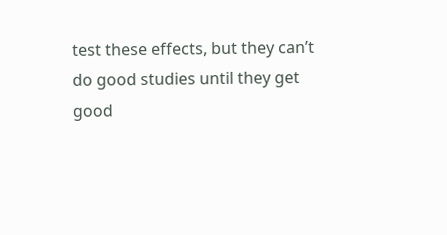test these effects, but they can’t do good studies until they get good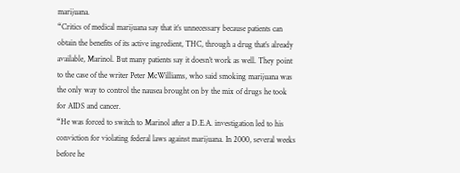marijuana.
“Critics of medical marijuana say that it’s unnecessary because patients can obtain the benefits of its active ingredient, THC, through a drug that’s already available, Marinol. But many patients say it doesn’t work as well. They point to the case of the writer Peter McWilliams, who said smoking marijuana was the only way to control the nausea brought on by the mix of drugs he took for AIDS and cancer.
“He was forced to switch to Marinol after a D.E.A. investigation led to his conviction for violating federal laws against marijuana. In 2000, several weeks before he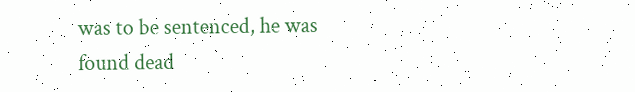was to be sentenced, he was found dead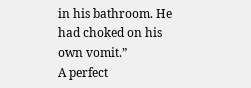in his bathroom. He had choked on his own vomit.”
A perfect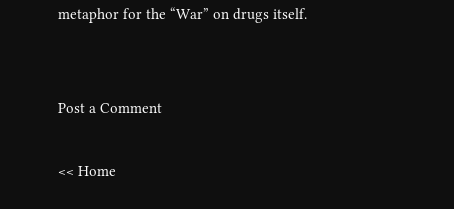metaphor for the “War” on drugs itself.


Post a Comment

<< Home